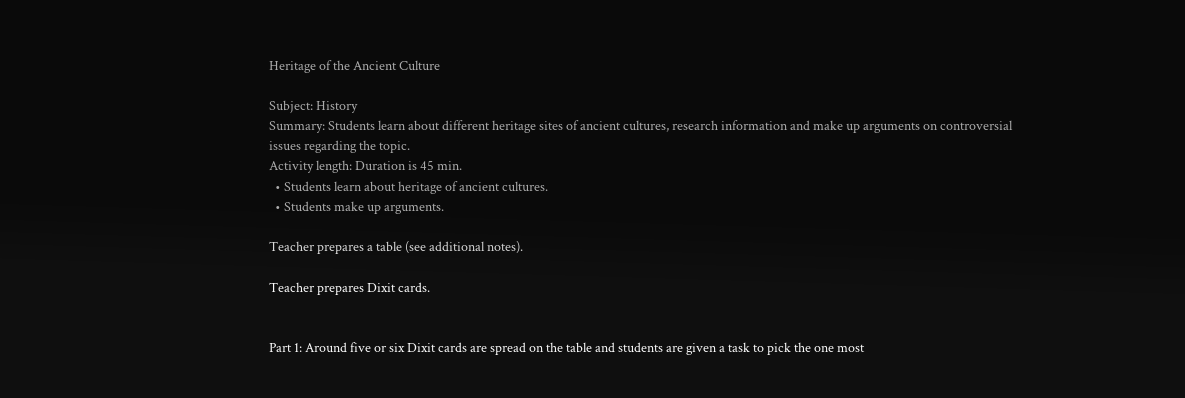Heritage of the Ancient Culture

Subject: History
Summary: Students learn about different heritage sites of ancient cultures, research information and make up arguments on controversial issues regarding the topic.
Activity length: Duration is 45 min.
  • Students learn about heritage of ancient cultures.
  • Students make up arguments.

Teacher prepares a table (see additional notes).

Teacher prepares Dixit cards.


Part 1: Around five or six Dixit cards are spread on the table and students are given a task to pick the one most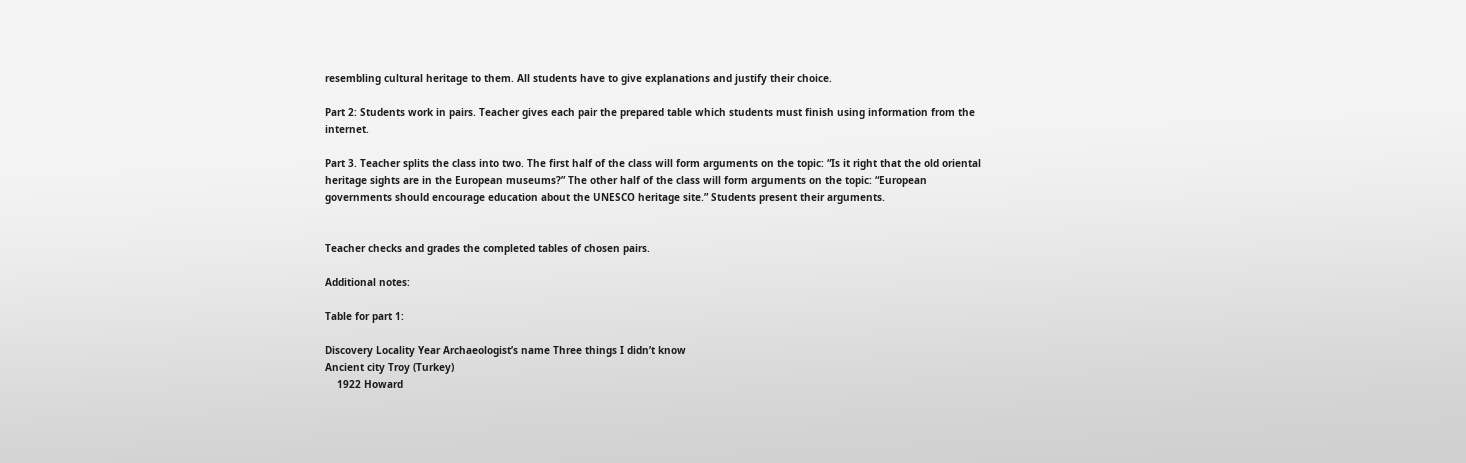resembling cultural heritage to them. All students have to give explanations and justify their choice.

Part 2: Students work in pairs. Teacher gives each pair the prepared table which students must finish using information from the internet.

Part 3. Teacher splits the class into two. The first half of the class will form arguments on the topic: “Is it right that the old oriental heritage sights are in the European museums?” The other half of the class will form arguments on the topic: “European governments should encourage education about the UNESCO heritage site.” Students present their arguments.


Teacher checks and grades the completed tables of chosen pairs.

Additional notes:

Table for part 1:

Discovery Locality Year Archaeologist’s name Three things I didn’t know
Ancient city Troy (Turkey)
    1922 Howard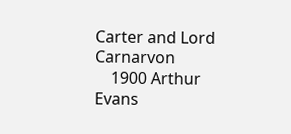Carter and Lord Carnarvon
    1900 Arthur Evans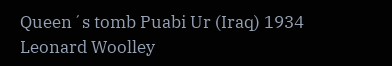Queen´s tomb Puabi Ur (Iraq) 1934 Leonard Woolley